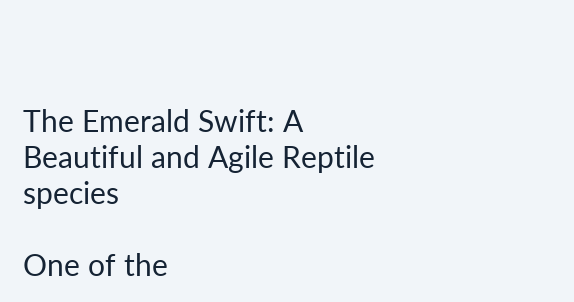The Emerald Swift: A Beautiful and Agile Reptile species

One of the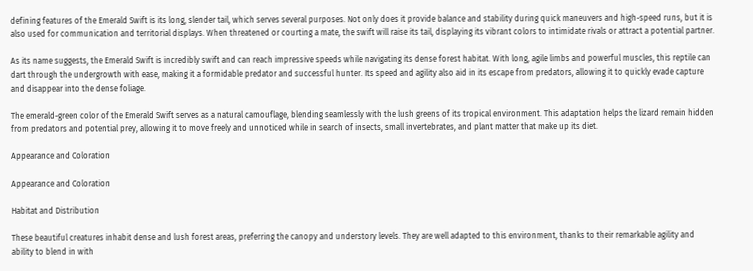defining features of the Emerald Swift is its long, slender tail, which serves several purposes. Not only does it provide balance and stability during quick maneuvers and high-speed runs, but it is also used for communication and territorial displays. When threatened or courting a mate, the swift will raise its tail, displaying its vibrant colors to intimidate rivals or attract a potential partner.

As its name suggests, the Emerald Swift is incredibly swift and can reach impressive speeds while navigating its dense forest habitat. With long, agile limbs and powerful muscles, this reptile can dart through the undergrowth with ease, making it a formidable predator and successful hunter. Its speed and agility also aid in its escape from predators, allowing it to quickly evade capture and disappear into the dense foliage.

The emerald-green color of the Emerald Swift serves as a natural camouflage, blending seamlessly with the lush greens of its tropical environment. This adaptation helps the lizard remain hidden from predators and potential prey, allowing it to move freely and unnoticed while in search of insects, small invertebrates, and plant matter that make up its diet.

Appearance and Coloration

Appearance and Coloration

Habitat and Distribution

These beautiful creatures inhabit dense and lush forest areas, preferring the canopy and understory levels. They are well adapted to this environment, thanks to their remarkable agility and ability to blend in with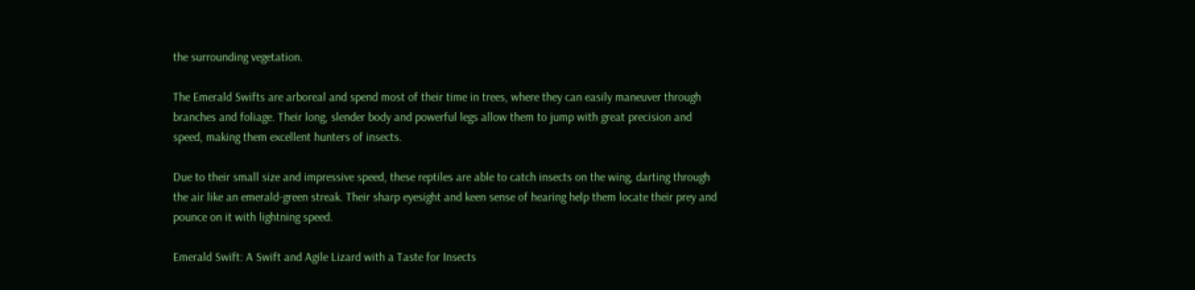the surrounding vegetation.

The Emerald Swifts are arboreal and spend most of their time in trees, where they can easily maneuver through branches and foliage. Their long, slender body and powerful legs allow them to jump with great precision and speed, making them excellent hunters of insects.

Due to their small size and impressive speed, these reptiles are able to catch insects on the wing, darting through the air like an emerald-green streak. Their sharp eyesight and keen sense of hearing help them locate their prey and pounce on it with lightning speed.

Emerald Swift: A Swift and Agile Lizard with a Taste for Insects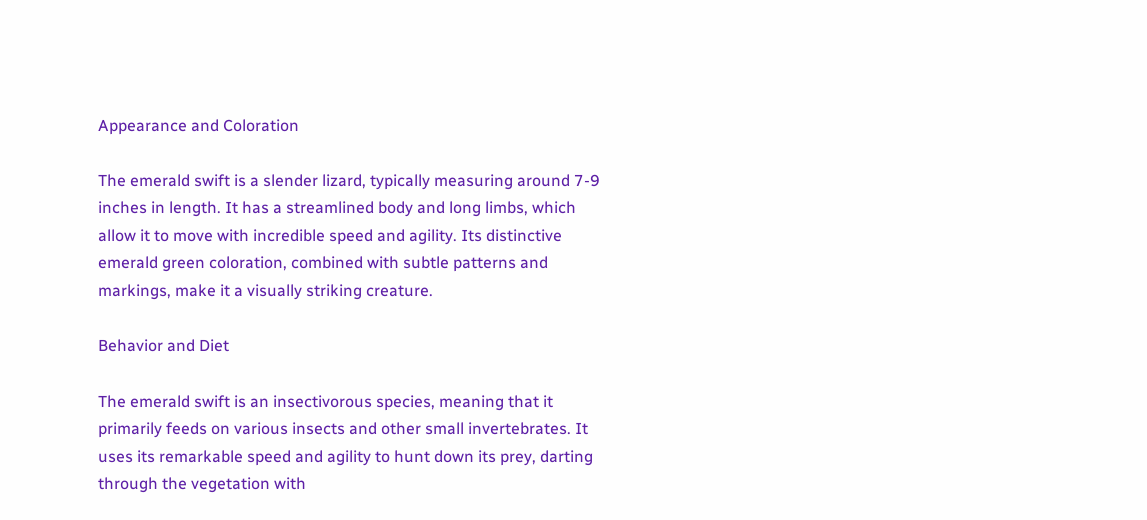Appearance and Coloration

The emerald swift is a slender lizard, typically measuring around 7-9 inches in length. It has a streamlined body and long limbs, which allow it to move with incredible speed and agility. Its distinctive emerald green coloration, combined with subtle patterns and markings, make it a visually striking creature.

Behavior and Diet

The emerald swift is an insectivorous species, meaning that it primarily feeds on various insects and other small invertebrates. It uses its remarkable speed and agility to hunt down its prey, darting through the vegetation with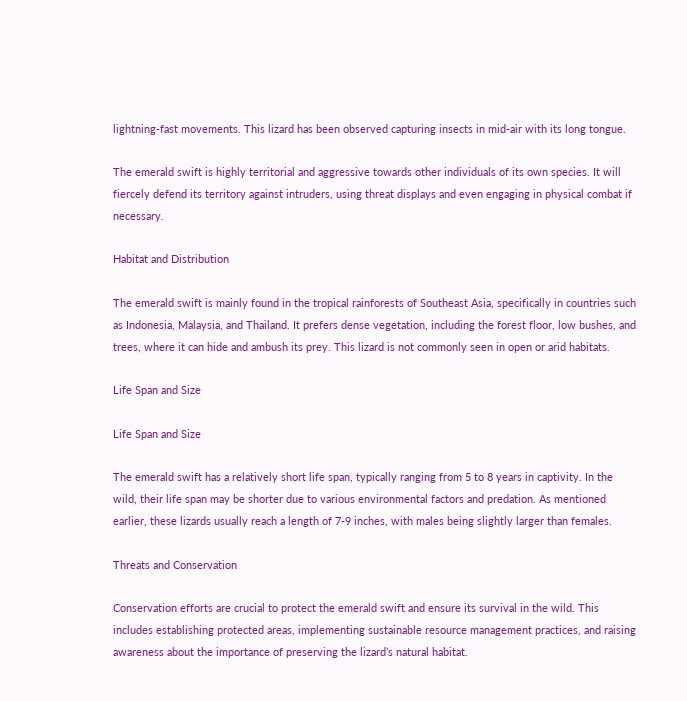lightning-fast movements. This lizard has been observed capturing insects in mid-air with its long tongue.

The emerald swift is highly territorial and aggressive towards other individuals of its own species. It will fiercely defend its territory against intruders, using threat displays and even engaging in physical combat if necessary.

Habitat and Distribution

The emerald swift is mainly found in the tropical rainforests of Southeast Asia, specifically in countries such as Indonesia, Malaysia, and Thailand. It prefers dense vegetation, including the forest floor, low bushes, and trees, where it can hide and ambush its prey. This lizard is not commonly seen in open or arid habitats.

Life Span and Size

Life Span and Size

The emerald swift has a relatively short life span, typically ranging from 5 to 8 years in captivity. In the wild, their life span may be shorter due to various environmental factors and predation. As mentioned earlier, these lizards usually reach a length of 7-9 inches, with males being slightly larger than females.

Threats and Conservation

Conservation efforts are crucial to protect the emerald swift and ensure its survival in the wild. This includes establishing protected areas, implementing sustainable resource management practices, and raising awareness about the importance of preserving the lizard’s natural habitat.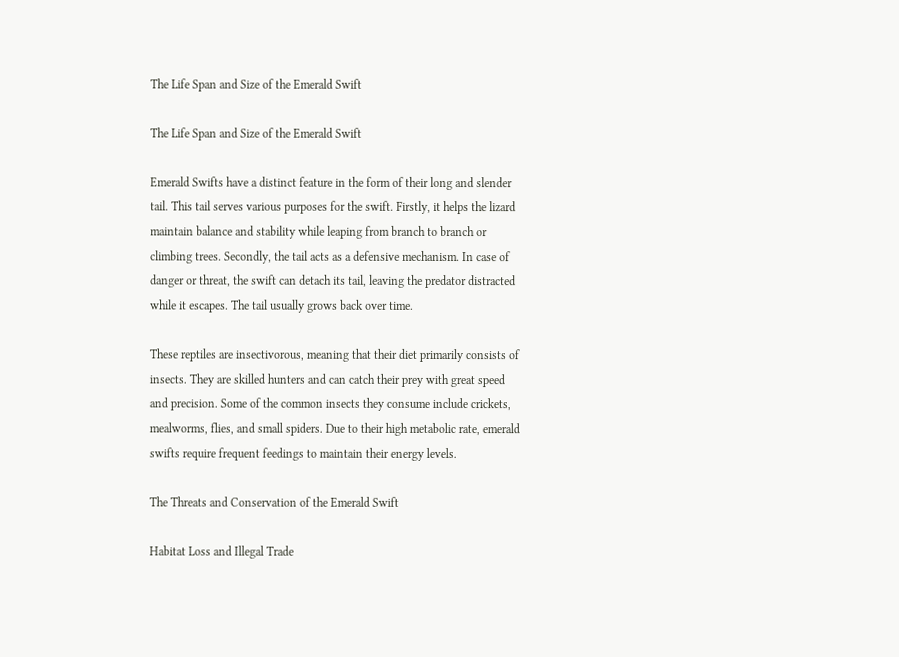The Life Span and Size of the Emerald Swift

The Life Span and Size of the Emerald Swift

Emerald Swifts have a distinct feature in the form of their long and slender tail. This tail serves various purposes for the swift. Firstly, it helps the lizard maintain balance and stability while leaping from branch to branch or climbing trees. Secondly, the tail acts as a defensive mechanism. In case of danger or threat, the swift can detach its tail, leaving the predator distracted while it escapes. The tail usually grows back over time.

These reptiles are insectivorous, meaning that their diet primarily consists of insects. They are skilled hunters and can catch their prey with great speed and precision. Some of the common insects they consume include crickets, mealworms, flies, and small spiders. Due to their high metabolic rate, emerald swifts require frequent feedings to maintain their energy levels.

The Threats and Conservation of the Emerald Swift

Habitat Loss and Illegal Trade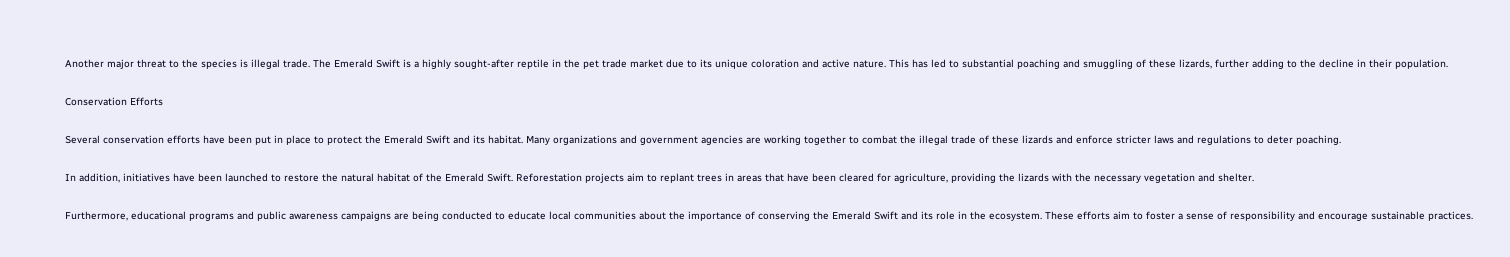Another major threat to the species is illegal trade. The Emerald Swift is a highly sought-after reptile in the pet trade market due to its unique coloration and active nature. This has led to substantial poaching and smuggling of these lizards, further adding to the decline in their population.

Conservation Efforts

Several conservation efforts have been put in place to protect the Emerald Swift and its habitat. Many organizations and government agencies are working together to combat the illegal trade of these lizards and enforce stricter laws and regulations to deter poaching.

In addition, initiatives have been launched to restore the natural habitat of the Emerald Swift. Reforestation projects aim to replant trees in areas that have been cleared for agriculture, providing the lizards with the necessary vegetation and shelter.

Furthermore, educational programs and public awareness campaigns are being conducted to educate local communities about the importance of conserving the Emerald Swift and its role in the ecosystem. These efforts aim to foster a sense of responsibility and encourage sustainable practices.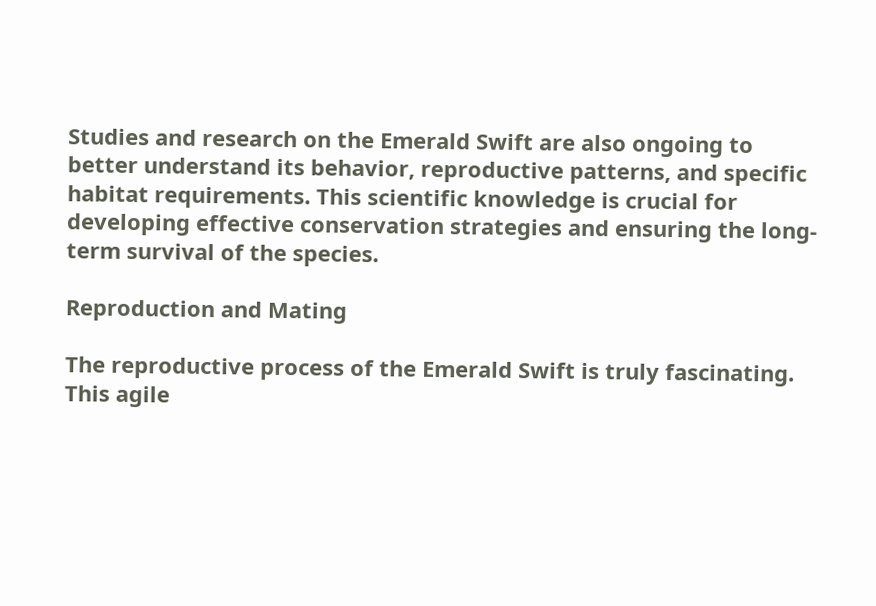Studies and research on the Emerald Swift are also ongoing to better understand its behavior, reproductive patterns, and specific habitat requirements. This scientific knowledge is crucial for developing effective conservation strategies and ensuring the long-term survival of the species.

Reproduction and Mating

The reproductive process of the Emerald Swift is truly fascinating. This agile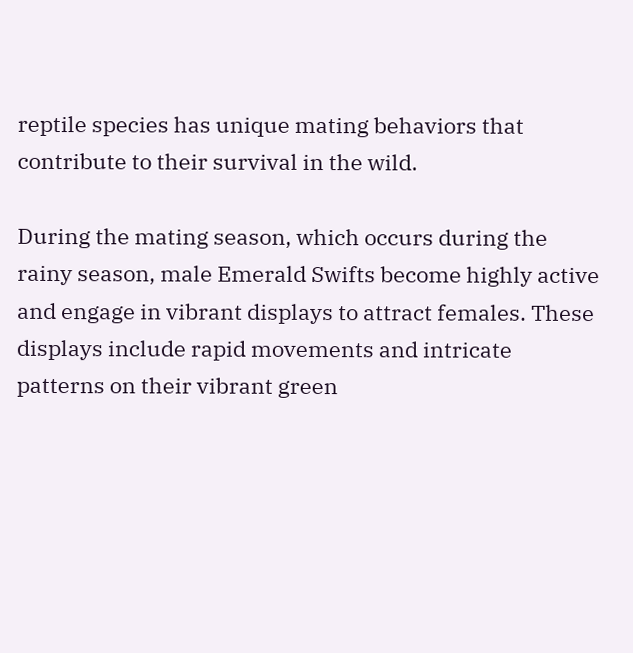reptile species has unique mating behaviors that contribute to their survival in the wild.

During the mating season, which occurs during the rainy season, male Emerald Swifts become highly active and engage in vibrant displays to attract females. These displays include rapid movements and intricate patterns on their vibrant green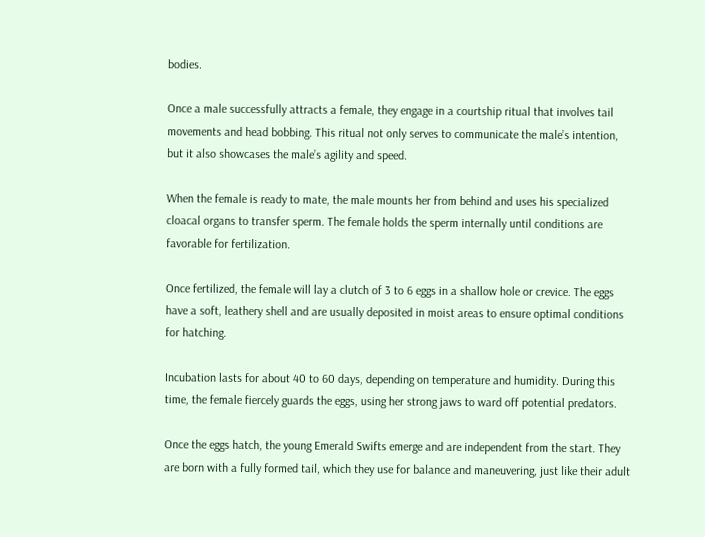bodies.

Once a male successfully attracts a female, they engage in a courtship ritual that involves tail movements and head bobbing. This ritual not only serves to communicate the male’s intention, but it also showcases the male’s agility and speed.

When the female is ready to mate, the male mounts her from behind and uses his specialized cloacal organs to transfer sperm. The female holds the sperm internally until conditions are favorable for fertilization.

Once fertilized, the female will lay a clutch of 3 to 6 eggs in a shallow hole or crevice. The eggs have a soft, leathery shell and are usually deposited in moist areas to ensure optimal conditions for hatching.

Incubation lasts for about 40 to 60 days, depending on temperature and humidity. During this time, the female fiercely guards the eggs, using her strong jaws to ward off potential predators.

Once the eggs hatch, the young Emerald Swifts emerge and are independent from the start. They are born with a fully formed tail, which they use for balance and maneuvering, just like their adult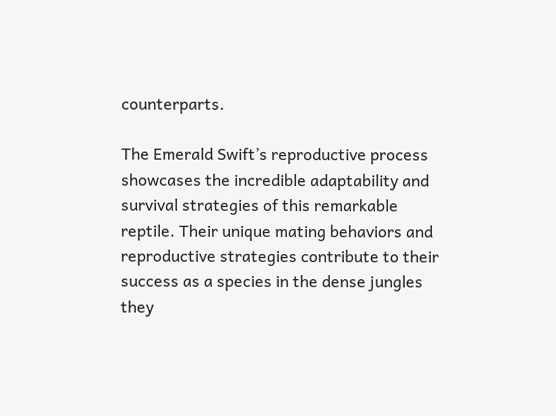counterparts.

The Emerald Swift’s reproductive process showcases the incredible adaptability and survival strategies of this remarkable reptile. Their unique mating behaviors and reproductive strategies contribute to their success as a species in the dense jungles they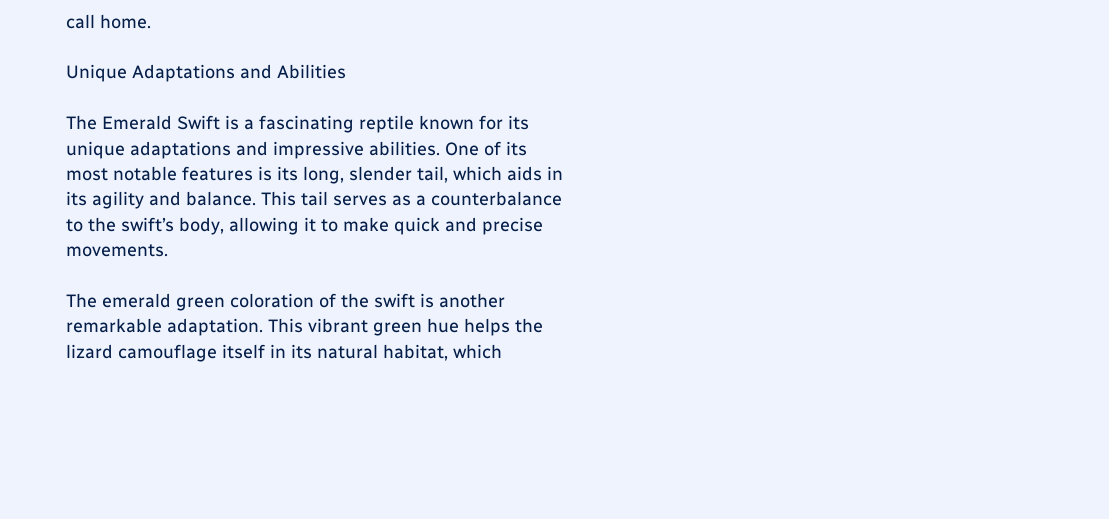call home.

Unique Adaptations and Abilities

The Emerald Swift is a fascinating reptile known for its unique adaptations and impressive abilities. One of its most notable features is its long, slender tail, which aids in its agility and balance. This tail serves as a counterbalance to the swift’s body, allowing it to make quick and precise movements.

The emerald green coloration of the swift is another remarkable adaptation. This vibrant green hue helps the lizard camouflage itself in its natural habitat, which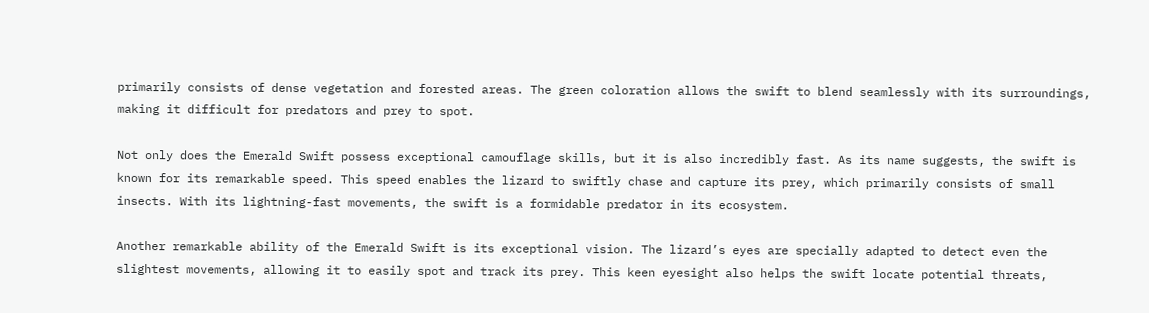primarily consists of dense vegetation and forested areas. The green coloration allows the swift to blend seamlessly with its surroundings, making it difficult for predators and prey to spot.

Not only does the Emerald Swift possess exceptional camouflage skills, but it is also incredibly fast. As its name suggests, the swift is known for its remarkable speed. This speed enables the lizard to swiftly chase and capture its prey, which primarily consists of small insects. With its lightning-fast movements, the swift is a formidable predator in its ecosystem.

Another remarkable ability of the Emerald Swift is its exceptional vision. The lizard’s eyes are specially adapted to detect even the slightest movements, allowing it to easily spot and track its prey. This keen eyesight also helps the swift locate potential threats,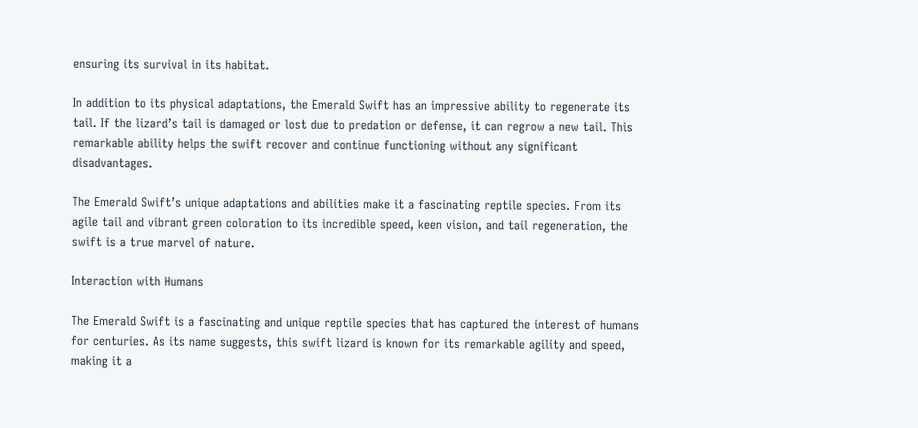ensuring its survival in its habitat.

In addition to its physical adaptations, the Emerald Swift has an impressive ability to regenerate its tail. If the lizard’s tail is damaged or lost due to predation or defense, it can regrow a new tail. This remarkable ability helps the swift recover and continue functioning without any significant disadvantages.

The Emerald Swift’s unique adaptations and abilities make it a fascinating reptile species. From its agile tail and vibrant green coloration to its incredible speed, keen vision, and tail regeneration, the swift is a true marvel of nature.

Interaction with Humans

The Emerald Swift is a fascinating and unique reptile species that has captured the interest of humans for centuries. As its name suggests, this swift lizard is known for its remarkable agility and speed, making it a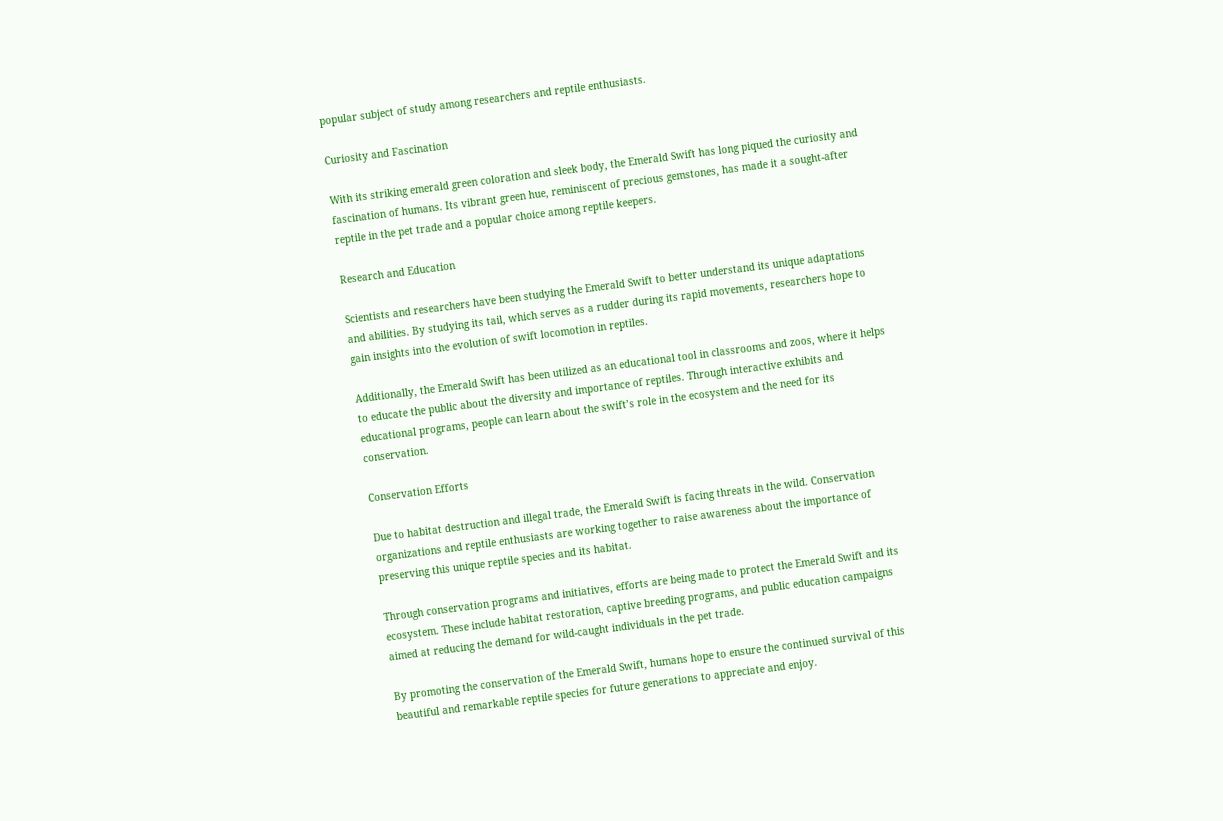popular subject of study among researchers and reptile enthusiasts.

Curiosity and Fascination

With its striking emerald green coloration and sleek body, the Emerald Swift has long piqued the curiosity and fascination of humans. Its vibrant green hue, reminiscent of precious gemstones, has made it a sought-after reptile in the pet trade and a popular choice among reptile keepers.

Research and Education

Scientists and researchers have been studying the Emerald Swift to better understand its unique adaptations and abilities. By studying its tail, which serves as a rudder during its rapid movements, researchers hope to gain insights into the evolution of swift locomotion in reptiles.

Additionally, the Emerald Swift has been utilized as an educational tool in classrooms and zoos, where it helps to educate the public about the diversity and importance of reptiles. Through interactive exhibits and educational programs, people can learn about the swift’s role in the ecosystem and the need for its conservation.

Conservation Efforts

Due to habitat destruction and illegal trade, the Emerald Swift is facing threats in the wild. Conservation organizations and reptile enthusiasts are working together to raise awareness about the importance of preserving this unique reptile species and its habitat.

Through conservation programs and initiatives, efforts are being made to protect the Emerald Swift and its ecosystem. These include habitat restoration, captive breeding programs, and public education campaigns aimed at reducing the demand for wild-caught individuals in the pet trade.

By promoting the conservation of the Emerald Swift, humans hope to ensure the continued survival of this beautiful and remarkable reptile species for future generations to appreciate and enjoy.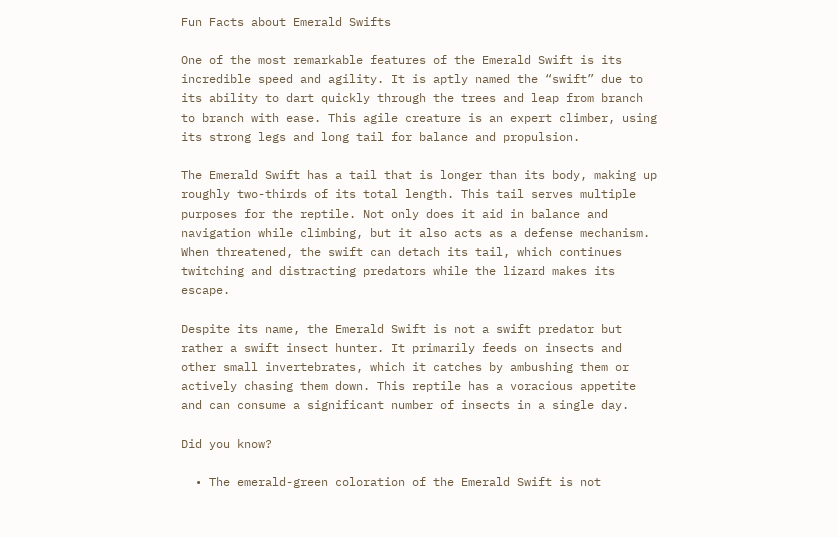Fun Facts about Emerald Swifts

One of the most remarkable features of the Emerald Swift is its incredible speed and agility. It is aptly named the “swift” due to its ability to dart quickly through the trees and leap from branch to branch with ease. This agile creature is an expert climber, using its strong legs and long tail for balance and propulsion.

The Emerald Swift has a tail that is longer than its body, making up roughly two-thirds of its total length. This tail serves multiple purposes for the reptile. Not only does it aid in balance and navigation while climbing, but it also acts as a defense mechanism. When threatened, the swift can detach its tail, which continues twitching and distracting predators while the lizard makes its escape.

Despite its name, the Emerald Swift is not a swift predator but rather a swift insect hunter. It primarily feeds on insects and other small invertebrates, which it catches by ambushing them or actively chasing them down. This reptile has a voracious appetite and can consume a significant number of insects in a single day.

Did you know?

  • The emerald-green coloration of the Emerald Swift is not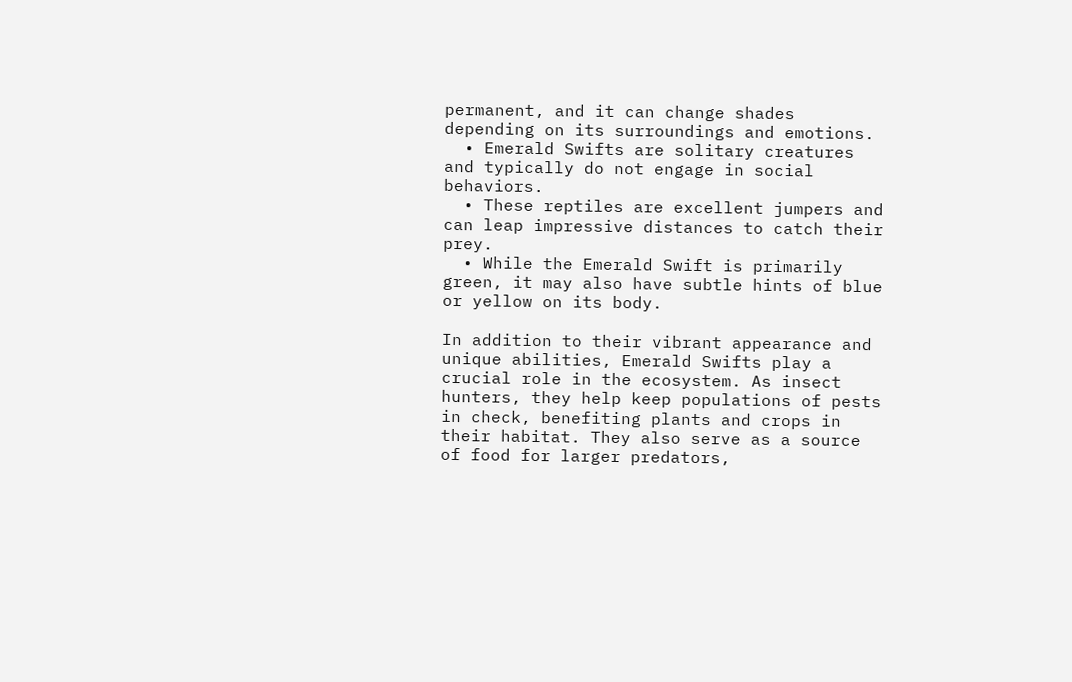permanent, and it can change shades depending on its surroundings and emotions.
  • Emerald Swifts are solitary creatures and typically do not engage in social behaviors.
  • These reptiles are excellent jumpers and can leap impressive distances to catch their prey.
  • While the Emerald Swift is primarily green, it may also have subtle hints of blue or yellow on its body.

In addition to their vibrant appearance and unique abilities, Emerald Swifts play a crucial role in the ecosystem. As insect hunters, they help keep populations of pests in check, benefiting plants and crops in their habitat. They also serve as a source of food for larger predators,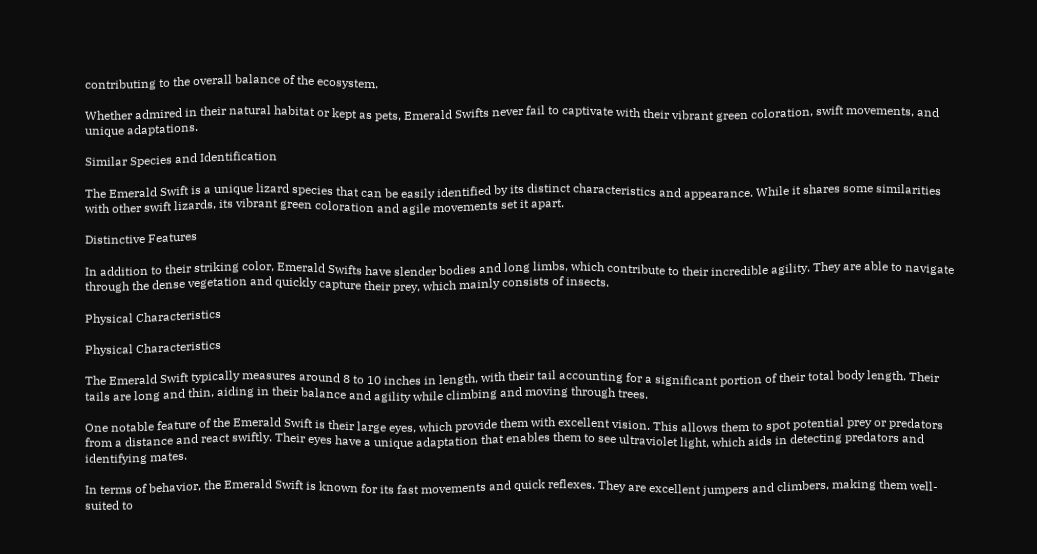contributing to the overall balance of the ecosystem.

Whether admired in their natural habitat or kept as pets, Emerald Swifts never fail to captivate with their vibrant green coloration, swift movements, and unique adaptations.

Similar Species and Identification

The Emerald Swift is a unique lizard species that can be easily identified by its distinct characteristics and appearance. While it shares some similarities with other swift lizards, its vibrant green coloration and agile movements set it apart.

Distinctive Features

In addition to their striking color, Emerald Swifts have slender bodies and long limbs, which contribute to their incredible agility. They are able to navigate through the dense vegetation and quickly capture their prey, which mainly consists of insects.

Physical Characteristics

Physical Characteristics

The Emerald Swift typically measures around 8 to 10 inches in length, with their tail accounting for a significant portion of their total body length. Their tails are long and thin, aiding in their balance and agility while climbing and moving through trees.

One notable feature of the Emerald Swift is their large eyes, which provide them with excellent vision. This allows them to spot potential prey or predators from a distance and react swiftly. Their eyes have a unique adaptation that enables them to see ultraviolet light, which aids in detecting predators and identifying mates.

In terms of behavior, the Emerald Swift is known for its fast movements and quick reflexes. They are excellent jumpers and climbers, making them well-suited to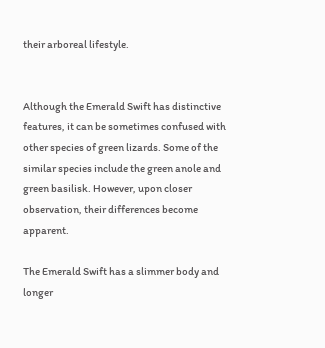their arboreal lifestyle.


Although the Emerald Swift has distinctive features, it can be sometimes confused with other species of green lizards. Some of the similar species include the green anole and green basilisk. However, upon closer observation, their differences become apparent.

The Emerald Swift has a slimmer body and longer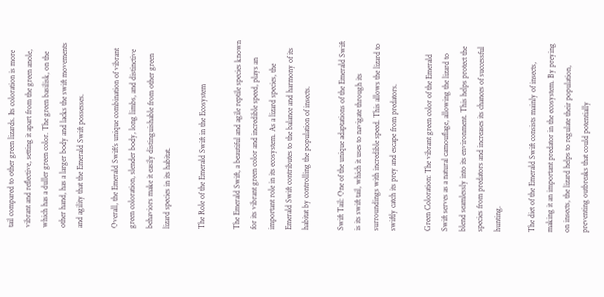tail compared to other green lizards. Its coloration is more vibrant and reflective, setting it apart from the green anole, which has a duller green color. The green basilisk, on the other hand, has a larger body and lacks the swift movements and agility that the Emerald Swift possesses.

Overall, the Emerald Swift’s unique combination of vibrant green coloration, slender body, long limbs, and distinctive behaviors make it easily distinguishable from other green lizard species in its habitat.

The Role of the Emerald Swift in the Ecosystem

The Emerald Swift, a beautiful and agile reptile species known for its vibrant green color and incredible speed, plays an important role in its ecosystem. As a lizard species, the Emerald Swift contributes to the balance and harmony of its habitat by controlling the population of insects.

Swift Tail: One of the unique adaptations of the Emerald Swift is its swift tail, which it uses to navigate through its surroundings with incredible speed. This allows the lizard to swiftly catch its prey and escape from predators.

Green Coloration: The vibrant green color of the Emerald Swift serves as a natural camouflage, allowing the lizard to blend seamlessly into its environment. This helps protect the species from predators and increases its chances of successful hunting.

The diet of the Emerald Swift consists mainly of insects, making it an important predator in the ecosystem. By preying on insects, the lizard helps to regulate their population, preventing outbreaks that could potentially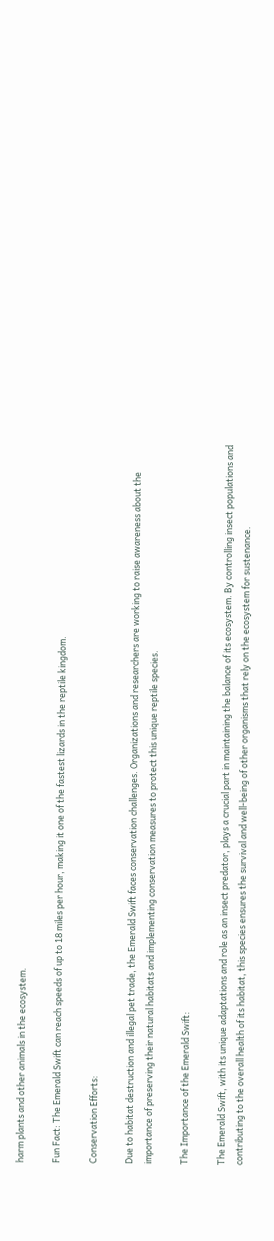harm plants and other animals in the ecosystem.

Fun Fact: The Emerald Swift can reach speeds of up to 18 miles per hour, making it one of the fastest lizards in the reptile kingdom.

Conservation Efforts:

Due to habitat destruction and illegal pet trade, the Emerald Swift faces conservation challenges. Organizations and researchers are working to raise awareness about the importance of preserving their natural habitats and implementing conservation measures to protect this unique reptile species.

The Importance of the Emerald Swift:

The Emerald Swift, with its unique adaptations and role as an insect predator, plays a crucial part in maintaining the balance of its ecosystem. By controlling insect populations and contributing to the overall health of its habitat, this species ensures the survival and well-being of other organisms that rely on the ecosystem for sustenance.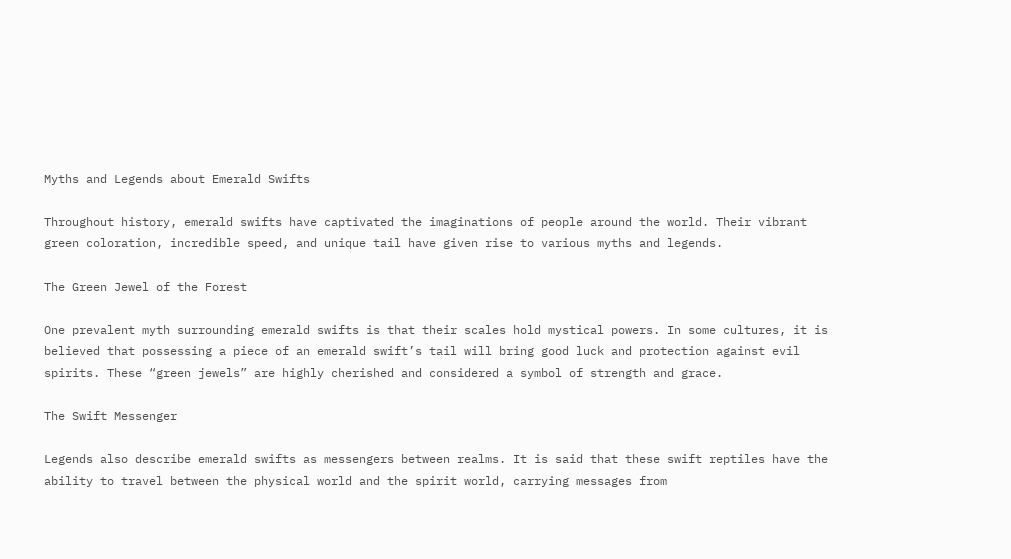Myths and Legends about Emerald Swifts

Throughout history, emerald swifts have captivated the imaginations of people around the world. Their vibrant green coloration, incredible speed, and unique tail have given rise to various myths and legends.

The Green Jewel of the Forest

One prevalent myth surrounding emerald swifts is that their scales hold mystical powers. In some cultures, it is believed that possessing a piece of an emerald swift’s tail will bring good luck and protection against evil spirits. These “green jewels” are highly cherished and considered a symbol of strength and grace.

The Swift Messenger

Legends also describe emerald swifts as messengers between realms. It is said that these swift reptiles have the ability to travel between the physical world and the spirit world, carrying messages from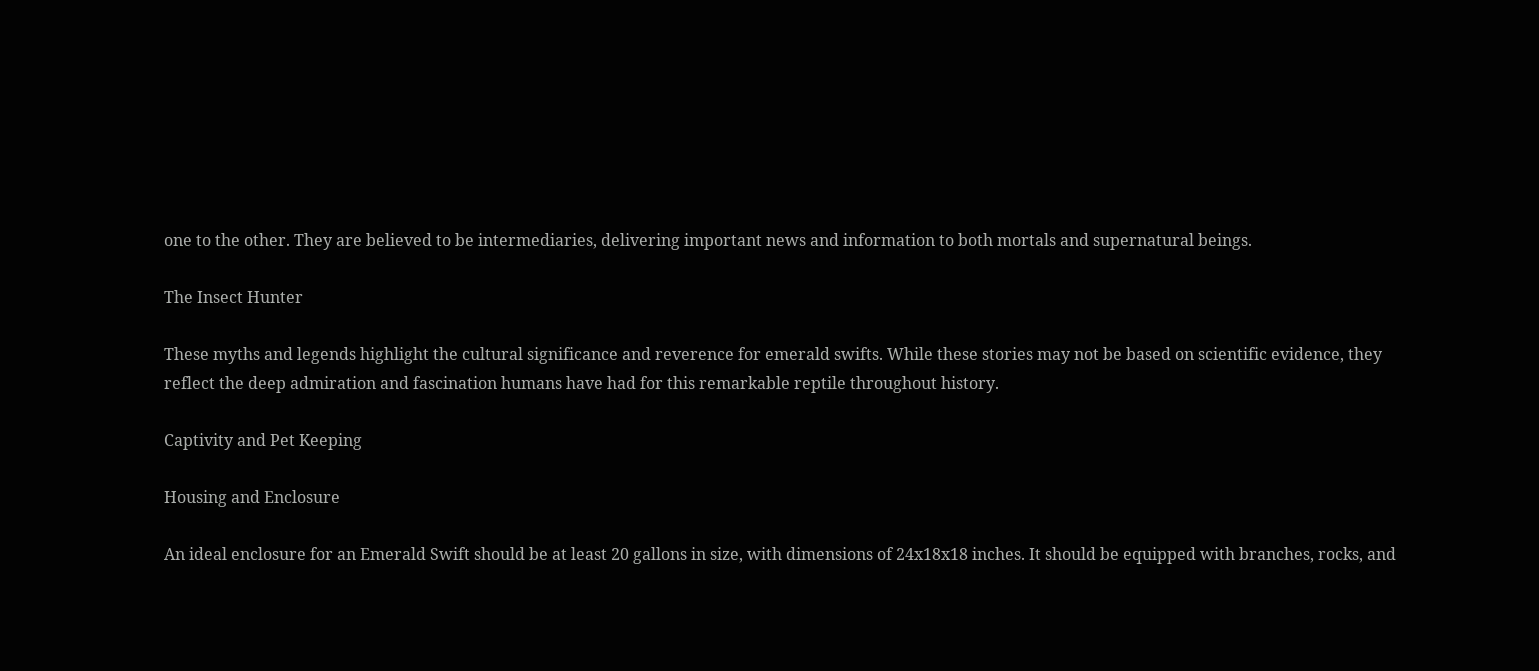one to the other. They are believed to be intermediaries, delivering important news and information to both mortals and supernatural beings.

The Insect Hunter

These myths and legends highlight the cultural significance and reverence for emerald swifts. While these stories may not be based on scientific evidence, they reflect the deep admiration and fascination humans have had for this remarkable reptile throughout history.

Captivity and Pet Keeping

Housing and Enclosure

An ideal enclosure for an Emerald Swift should be at least 20 gallons in size, with dimensions of 24x18x18 inches. It should be equipped with branches, rocks, and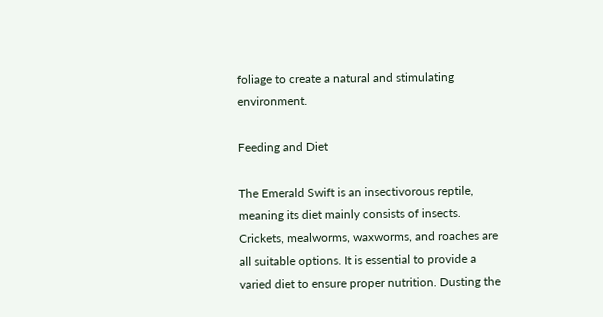foliage to create a natural and stimulating environment.

Feeding and Diet

The Emerald Swift is an insectivorous reptile, meaning its diet mainly consists of insects. Crickets, mealworms, waxworms, and roaches are all suitable options. It is essential to provide a varied diet to ensure proper nutrition. Dusting the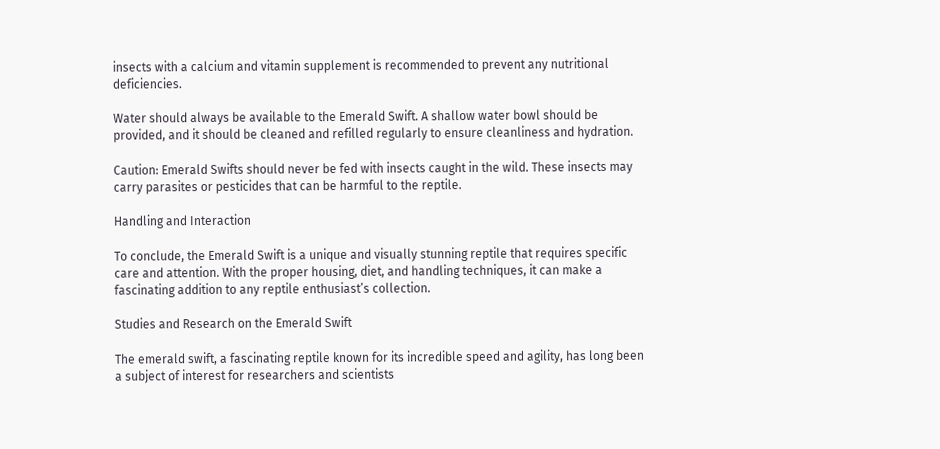insects with a calcium and vitamin supplement is recommended to prevent any nutritional deficiencies.

Water should always be available to the Emerald Swift. A shallow water bowl should be provided, and it should be cleaned and refilled regularly to ensure cleanliness and hydration.

Caution: Emerald Swifts should never be fed with insects caught in the wild. These insects may carry parasites or pesticides that can be harmful to the reptile.

Handling and Interaction

To conclude, the Emerald Swift is a unique and visually stunning reptile that requires specific care and attention. With the proper housing, diet, and handling techniques, it can make a fascinating addition to any reptile enthusiast’s collection.

Studies and Research on the Emerald Swift

The emerald swift, a fascinating reptile known for its incredible speed and agility, has long been a subject of interest for researchers and scientists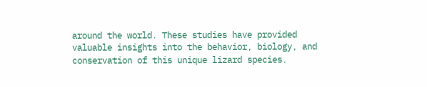around the world. These studies have provided valuable insights into the behavior, biology, and conservation of this unique lizard species.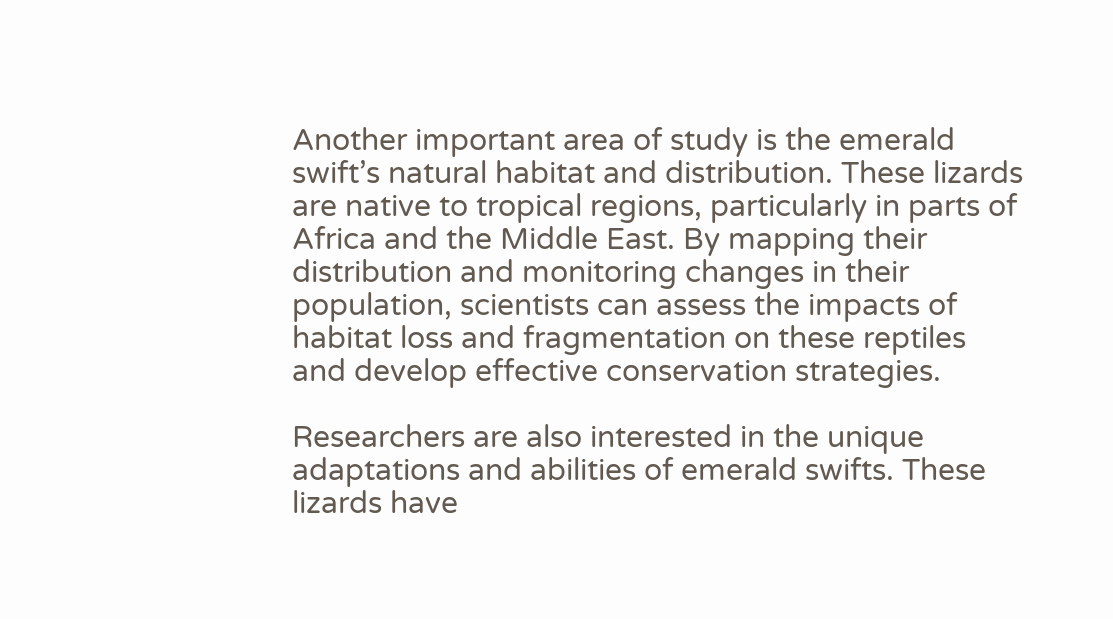Another important area of study is the emerald swift’s natural habitat and distribution. These lizards are native to tropical regions, particularly in parts of Africa and the Middle East. By mapping their distribution and monitoring changes in their population, scientists can assess the impacts of habitat loss and fragmentation on these reptiles and develop effective conservation strategies.

Researchers are also interested in the unique adaptations and abilities of emerald swifts. These lizards have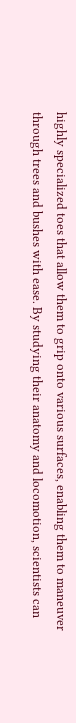highly specialized toes that allow them to grip onto various surfaces, enabling them to maneuver through trees and bushes with ease. By studying their anatomy and locomotion, scientists can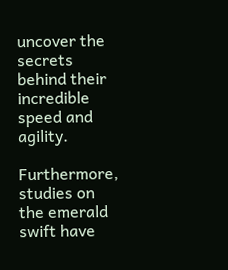uncover the secrets behind their incredible speed and agility.

Furthermore, studies on the emerald swift have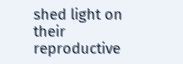shed light on their reproductive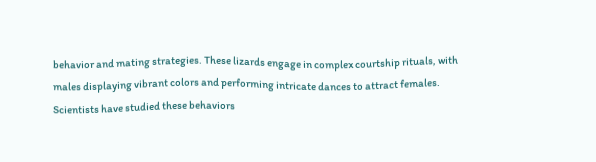behavior and mating strategies. These lizards engage in complex courtship rituals, with males displaying vibrant colors and performing intricate dances to attract females. Scientists have studied these behaviors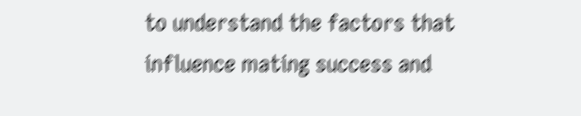to understand the factors that influence mating success and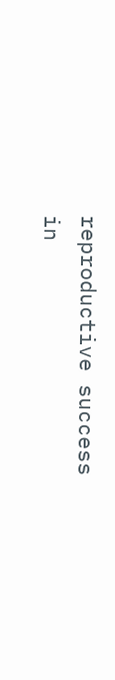reproductive success in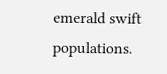emerald swift populations.